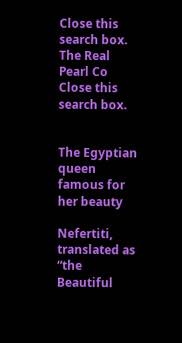Close this search box.
The Real Pearl Co
Close this search box.


The Egyptian queen famous for her beauty

Nefertiti, translated as “the Beautiful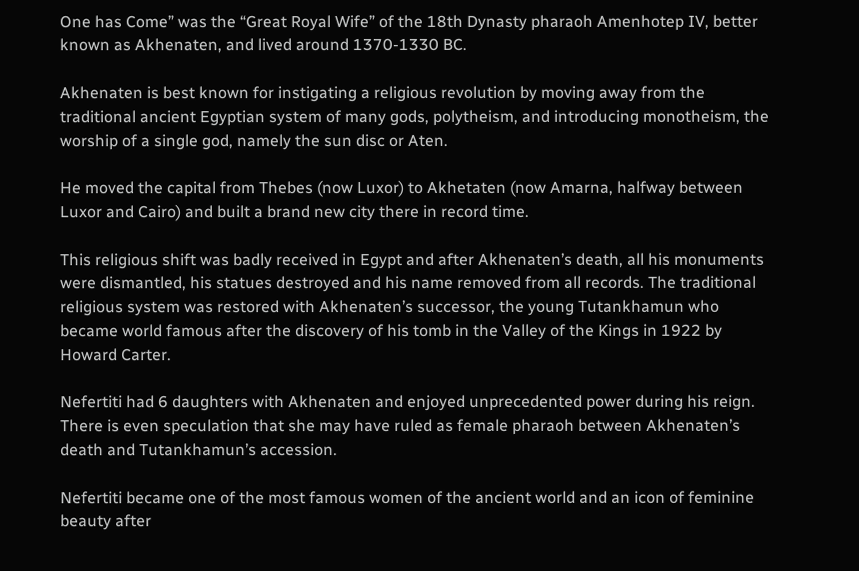One has Come” was the “Great Royal Wife” of the 18th Dynasty pharaoh Amenhotep IV, better known as Akhenaten, and lived around 1370-1330 BC.

Akhenaten is best known for instigating a religious revolution by moving away from the traditional ancient Egyptian system of many gods, polytheism, and introducing monotheism, the worship of a single god, namely the sun disc or Aten.

He moved the capital from Thebes (now Luxor) to Akhetaten (now Amarna, halfway between Luxor and Cairo) and built a brand new city there in record time.

This religious shift was badly received in Egypt and after Akhenaten’s death, all his monuments were dismantled, his statues destroyed and his name removed from all records. The traditional religious system was restored with Akhenaten’s successor, the young Tutankhamun who became world famous after the discovery of his tomb in the Valley of the Kings in 1922 by Howard Carter.

Nefertiti had 6 daughters with Akhenaten and enjoyed unprecedented power during his reign. There is even speculation that she may have ruled as female pharaoh between Akhenaten’s death and Tutankhamun’s accession.

Nefertiti became one of the most famous women of the ancient world and an icon of feminine beauty after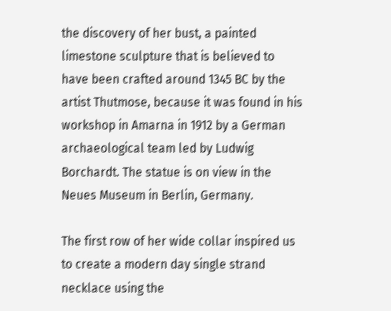the discovery of her bust, a painted limestone sculpture that is believed to have been crafted around 1345 BC by the artist Thutmose, because it was found in his workshop in Amarna in 1912 by a German archaeological team led by Ludwig Borchardt. The statue is on view in the Neues Museum in Berlin, Germany.

The first row of her wide collar inspired us to create a modern day single strand necklace using the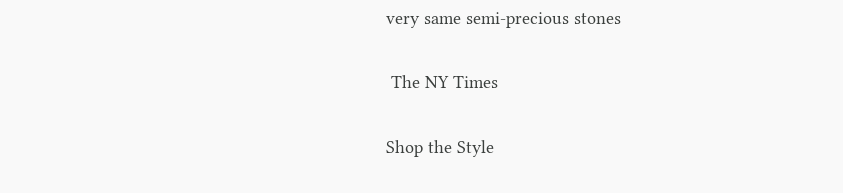very same semi-precious stones

 The NY Times

Shop the Style